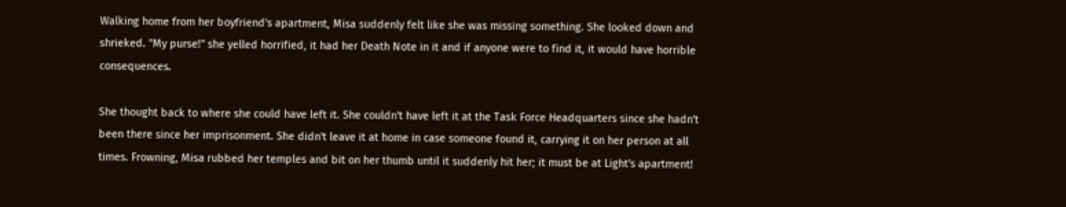Walking home from her boyfriend's apartment, Misa suddenly felt like she was missing something. She looked down and shrieked. "My purse!" she yelled horrified, it had her Death Note in it and if anyone were to find it, it would have horrible consequences.

She thought back to where she could have left it. She couldn't have left it at the Task Force Headquarters since she hadn't been there since her imprisonment. She didn't leave it at home in case someone found it, carrying it on her person at all times. Frowning, Misa rubbed her temples and bit on her thumb until it suddenly hit her; it must be at Light's apartment!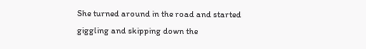She turned around in the road and started giggling and skipping down the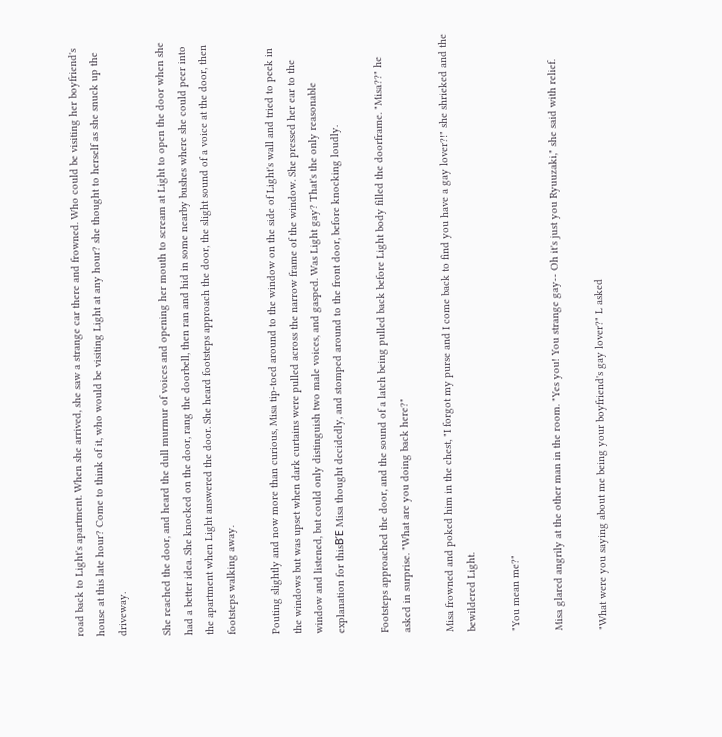road back to Light's apartment. When she arrived, she saw a strange car there and frowned. Who could be visiting her boyfriend's house at this late hour? Come to think of it, who would be visiting Light at any hour? she thought to herself as she snuck up the driveway.

She reached the door, and heard the dull murmur of voices and opening her mouth to scream at Light to open the door when she had a better idea. She knocked on the door, rang the doorbell, then ran and hid in some nearby bushes where she could peer into the apartment when Light answered the door. She heard footsteps approach the door, the slight sound of a voice at the door, then footsteps walking away.

Pouting slightly and now more than curious, Misa tip-toed around to the window on the side of Light's wall and tried to peek in the windows but was upset when dark curtains were pulled across the narrow frame of the window. She pressed her ear to the window and listened, but could only distinguish two male voices, and gasped. Was Light gay? That's the only reasonable explanation for thisΒΈ Misa thought decidedly, and stomped around to the front door, before knocking loudly.

Footsteps approached the door, and the sound of a latch being pulled back before Light body filled the doorframe. "Misa??" he asked in surprise. "What are you doing back here?"

Misa frowned and poked him in the chest, "I forgot my purse and I come back to find you have a gay lover?!" she shrieked and the bewildered Light.

"You mean me?"

Misa glared angrily at the other man in the room. "Yes you! You strange gay-- Oh it's just you Ryuuzaki," she said with relief.

"What were you saying about me being your boyfriend's gay lover?" L asked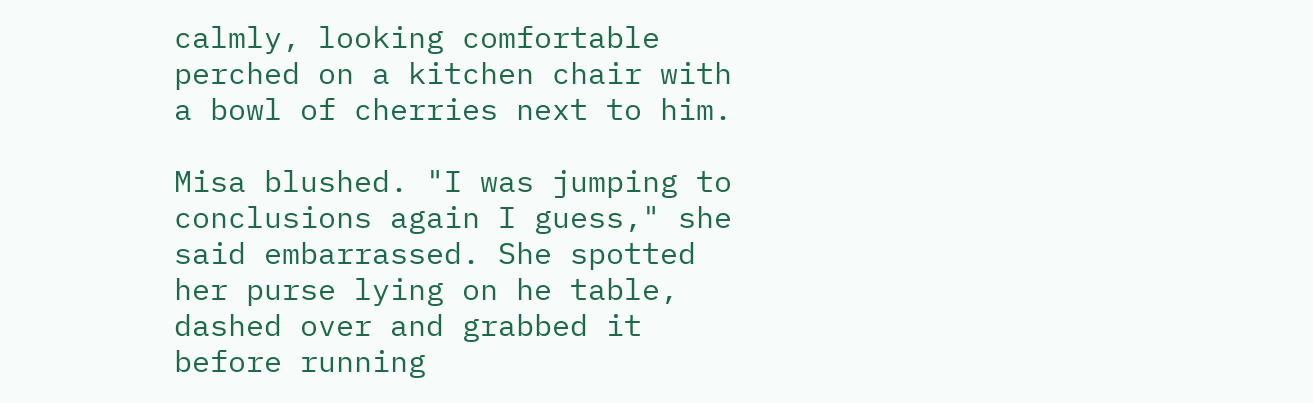calmly, looking comfortable perched on a kitchen chair with a bowl of cherries next to him.

Misa blushed. "I was jumping to conclusions again I guess," she said embarrassed. She spotted her purse lying on he table, dashed over and grabbed it before running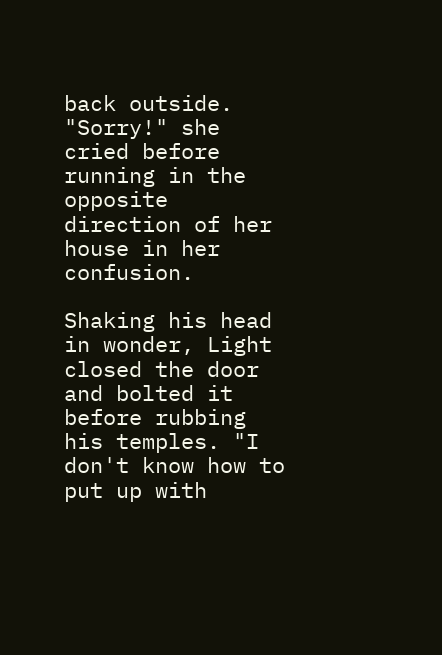back outside. "Sorry!" she cried before running in the opposite direction of her house in her confusion.

Shaking his head in wonder, Light closed the door and bolted it before rubbing his temples. "I don't know how to put up with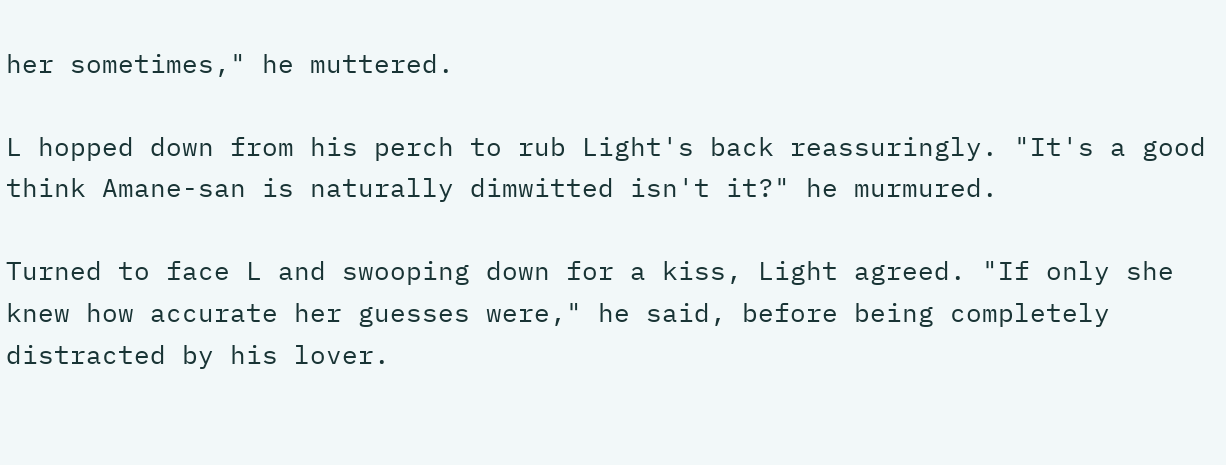her sometimes," he muttered.

L hopped down from his perch to rub Light's back reassuringly. "It's a good think Amane-san is naturally dimwitted isn't it?" he murmured.

Turned to face L and swooping down for a kiss, Light agreed. "If only she knew how accurate her guesses were," he said, before being completely distracted by his lover.